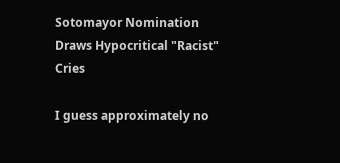Sotomayor Nomination Draws Hypocritical "Racist" Cries

I guess approximately no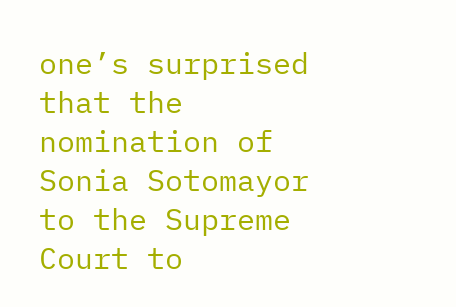one’s surprised that the nomination of Sonia Sotomayor to the Supreme Court to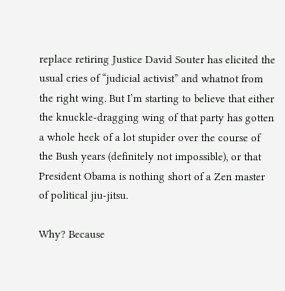replace retiring Justice David Souter has elicited the usual cries of “judicial activist” and whatnot from the right wing. But I’m starting to believe that either the knuckle-dragging wing of that party has gotten a whole heck of a lot stupider over the course of the Bush years (definitely not impossible), or that President Obama is nothing short of a Zen master of political jiu-jitsu.

Why? Because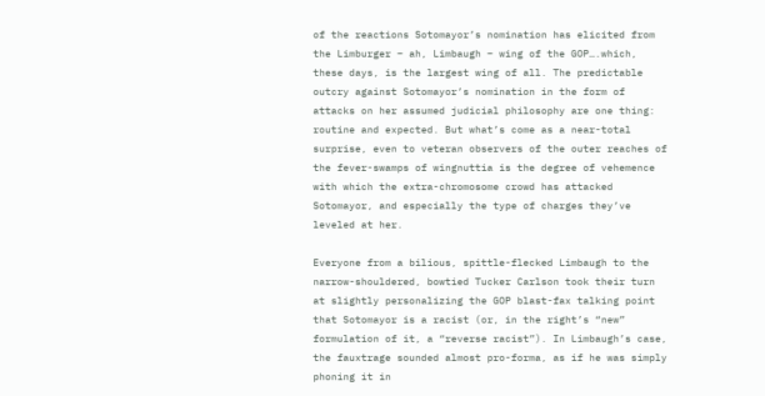of the reactions Sotomayor’s nomination has elicited from the Limburger – ah, Limbaugh – wing of the GOP….which, these days, is the largest wing of all. The predictable outcry against Sotomayor’s nomination in the form of attacks on her assumed judicial philosophy are one thing: routine and expected. But what’s come as a near-total surprise, even to veteran observers of the outer reaches of the fever-swamps of wingnuttia is the degree of vehemence with which the extra-chromosome crowd has attacked Sotomayor, and especially the type of charges they’ve leveled at her.

Everyone from a bilious, spittle-flecked Limbaugh to the narrow-shouldered, bowtied Tucker Carlson took their turn at slightly personalizing the GOP blast-fax talking point that Sotomayor is a racist (or, in the right’s “new” formulation of it, a “reverse racist”). In Limbaugh’s case, the fauxtrage sounded almost pro-forma, as if he was simply phoning it in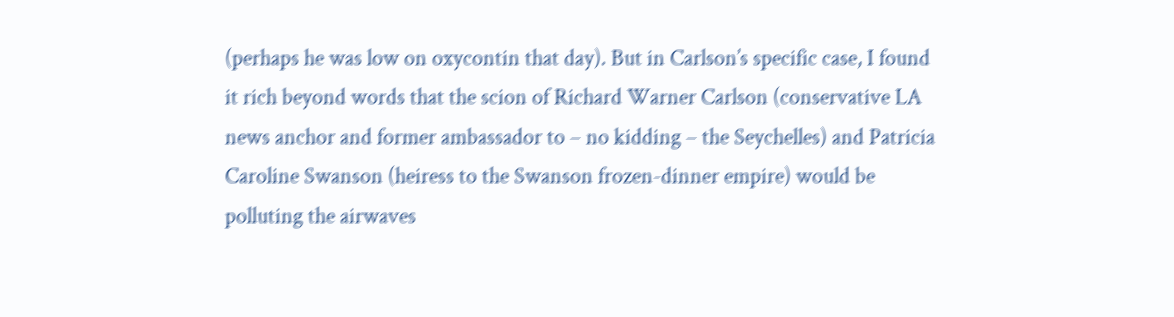(perhaps he was low on oxycontin that day). But in Carlson’s specific case, I found it rich beyond words that the scion of Richard Warner Carlson (conservative LA news anchor and former ambassador to – no kidding – the Seychelles) and Patricia Caroline Swanson (heiress to the Swanson frozen-dinner empire) would be polluting the airwaves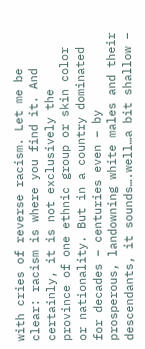with cries of reverse racism. Let me be clear: racism is where you find it. And certainly, it is not exclusively the province of one ethnic group or skin color or nationality. But in a country dominated for decades – centuries even – by prosperous, landowning white males and their descendants, it sounds….well…a bit shallow –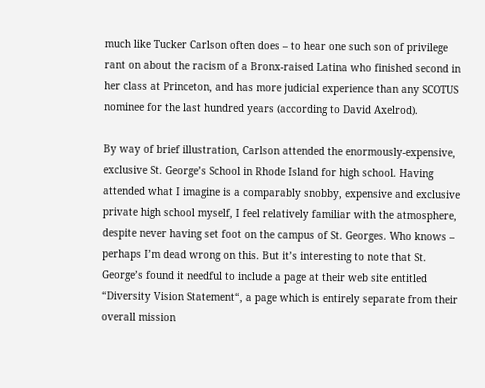much like Tucker Carlson often does – to hear one such son of privilege rant on about the racism of a Bronx-raised Latina who finished second in her class at Princeton, and has more judicial experience than any SCOTUS nominee for the last hundred years (according to David Axelrod).

By way of brief illustration, Carlson attended the enormously-expensive, exclusive St. George’s School in Rhode Island for high school. Having attended what I imagine is a comparably snobby, expensive and exclusive private high school myself, I feel relatively familiar with the atmosphere, despite never having set foot on the campus of St. Georges. Who knows – perhaps I’m dead wrong on this. But it’s interesting to note that St. George’s found it needful to include a page at their web site entitled “Diversity Vision Statement“, a page which is entirely separate from their overall mission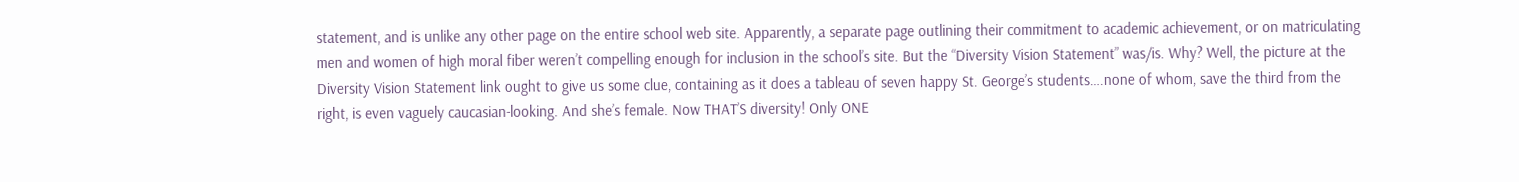statement, and is unlike any other page on the entire school web site. Apparently, a separate page outlining their commitment to academic achievement, or on matriculating men and women of high moral fiber weren’t compelling enough for inclusion in the school’s site. But the “Diversity Vision Statement” was/is. Why? Well, the picture at the Diversity Vision Statement link ought to give us some clue, containing as it does a tableau of seven happy St. George’s students….none of whom, save the third from the right, is even vaguely caucasian-looking. And she’s female. Now THAT’S diversity! Only ONE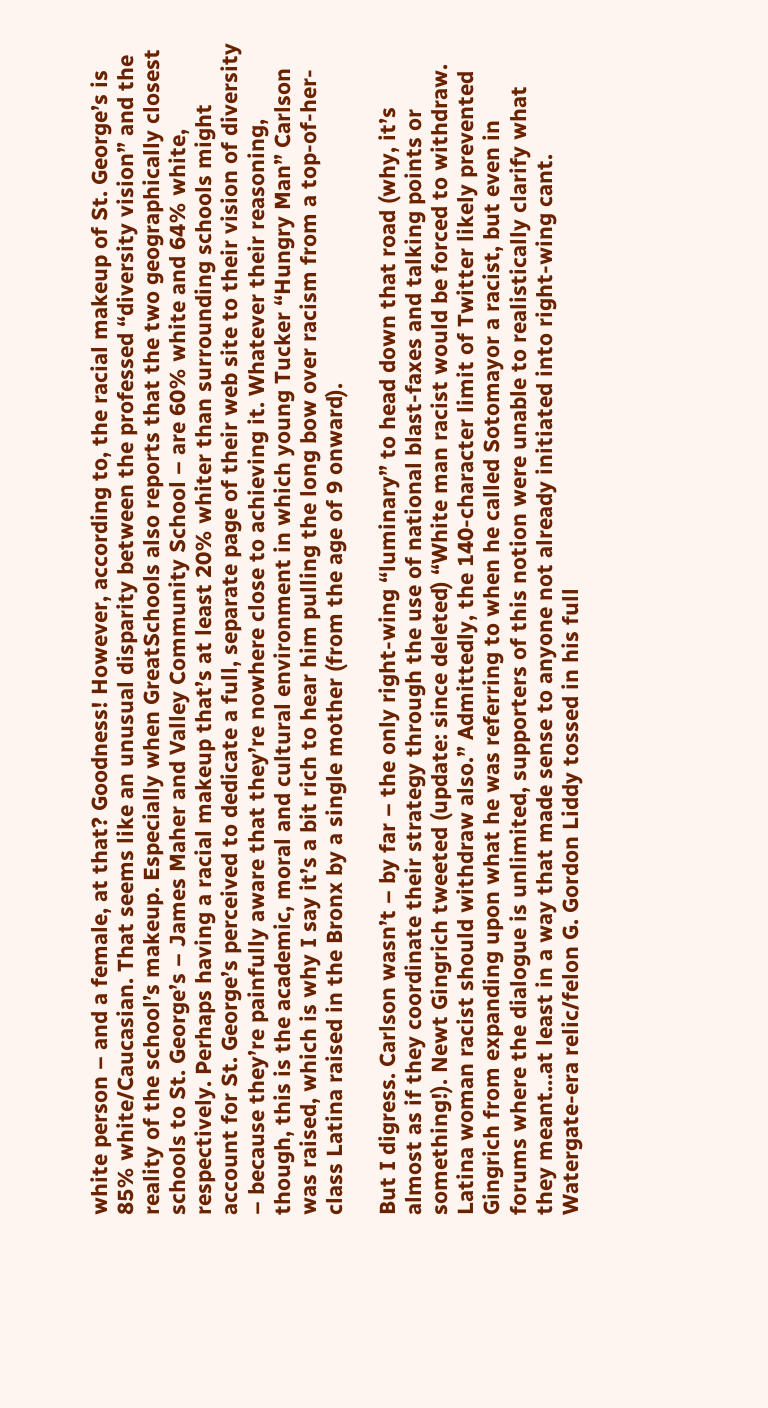white person – and a female, at that? Goodness! However, according to, the racial makeup of St. George’s is 85% white/Caucasian. That seems like an unusual disparity between the professed “diversity vision” and the reality of the school’s makeup. Especially when GreatSchools also reports that the two geographically closest schools to St. George’s – James Maher and Valley Community School – are 60% white and 64% white, respectively. Perhaps having a racial makeup that’s at least 20% whiter than surrounding schools might account for St. George’s perceived to dedicate a full, separate page of their web site to their vision of diversity – because they’re painfully aware that they’re nowhere close to achieving it. Whatever their reasoning, though, this is the academic, moral and cultural environment in which young Tucker “Hungry Man” Carlson was raised, which is why I say it’s a bit rich to hear him pulling the long bow over racism from a top-of-her-class Latina raised in the Bronx by a single mother (from the age of 9 onward).

But I digress. Carlson wasn’t – by far – the only right-wing “luminary” to head down that road (why, it’s almost as if they coordinate their strategy through the use of national blast-faxes and talking points or something!). Newt Gingrich tweeted (update: since deleted) “White man racist would be forced to withdraw. Latina woman racist should withdraw also.” Admittedly, the 140-character limit of Twitter likely prevented Gingrich from expanding upon what he was referring to when he called Sotomayor a racist, but even in forums where the dialogue is unlimited, supporters of this notion were unable to realistically clarify what they meant…at least in a way that made sense to anyone not already initiated into right-wing cant. Watergate-era relic/felon G. Gordon Liddy tossed in his full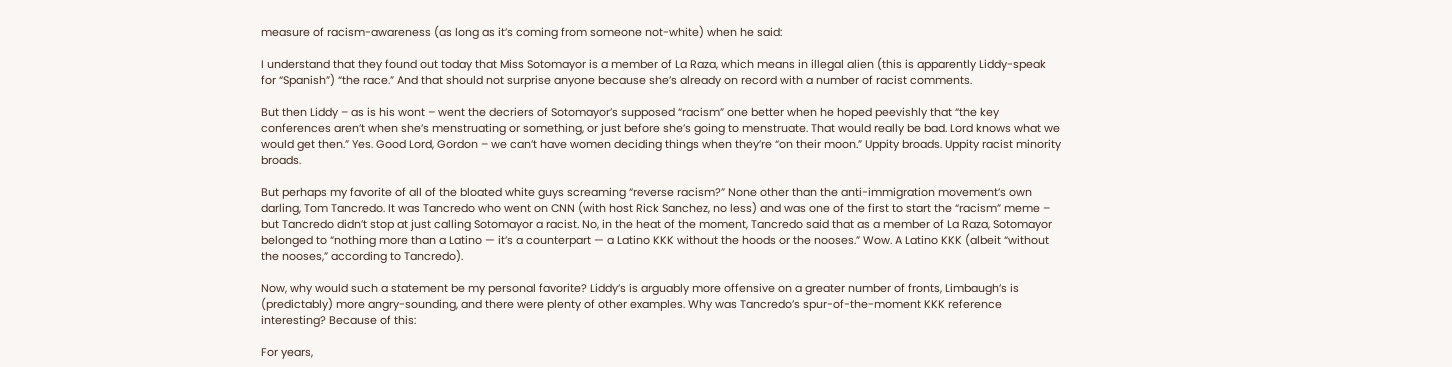measure of racism-awareness (as long as it’s coming from someone not-white) when he said:

I understand that they found out today that Miss Sotomayor is a member of La Raza, which means in illegal alien (this is apparently Liddy-speak for “Spanish”) “the race.” And that should not surprise anyone because she’s already on record with a number of racist comments.

But then Liddy – as is his wont – went the decriers of Sotomayor’s supposed “racism” one better when he hoped peevishly that “the key conferences aren’t when she’s menstruating or something, or just before she’s going to menstruate. That would really be bad. Lord knows what we would get then.” Yes. Good Lord, Gordon – we can’t have women deciding things when they’re “on their moon.” Uppity broads. Uppity racist minority broads.

But perhaps my favorite of all of the bloated white guys screaming “reverse racism?” None other than the anti-immigration movement’s own darling, Tom Tancredo. It was Tancredo who went on CNN (with host Rick Sanchez, no less) and was one of the first to start the “racism” meme – but Tancredo didn’t stop at just calling Sotomayor a racist. No, in the heat of the moment, Tancredo said that as a member of La Raza, Sotomayor belonged to “nothing more than a Latino — it’s a counterpart — a Latino KKK without the hoods or the nooses.” Wow. A Latino KKK (albeit “without the nooses,” according to Tancredo).

Now, why would such a statement be my personal favorite? Liddy’s is arguably more offensive on a greater number of fronts, Limbaugh’s is (predictably) more angry-sounding, and there were plenty of other examples. Why was Tancredo’s spur-of-the-moment KKK reference interesting? Because of this:

For years,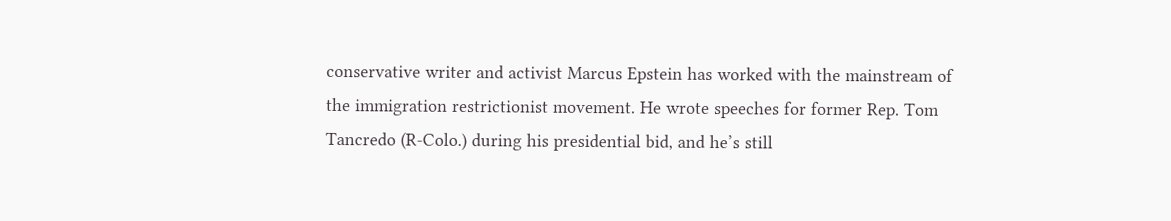conservative writer and activist Marcus Epstein has worked with the mainstream of the immigration restrictionist movement. He wrote speeches for former Rep. Tom Tancredo (R-Colo.) during his presidential bid, and he’s still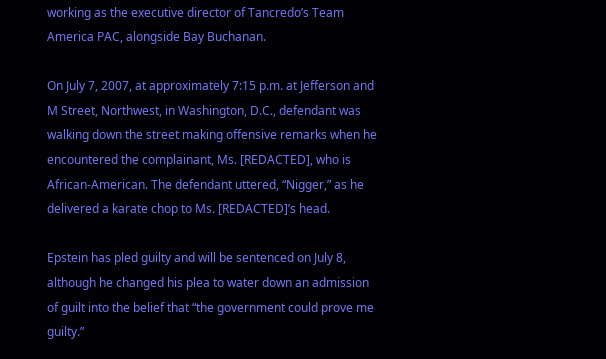working as the executive director of Tancredo’s Team America PAC, alongside Bay Buchanan.

On July 7, 2007, at approximately 7:15 p.m. at Jefferson and M Street, Northwest, in Washington, D.C., defendant was walking down the street making offensive remarks when he encountered the complainant, Ms. [REDACTED], who is African-American. The defendant uttered, “Nigger,” as he delivered a karate chop to Ms. [REDACTED]’s head.

Epstein has pled guilty and will be sentenced on July 8, although he changed his plea to water down an admission of guilt into the belief that “the government could prove me guilty.”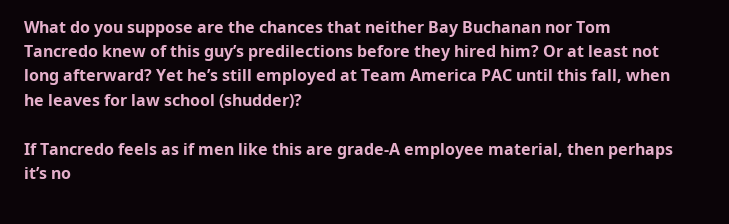What do you suppose are the chances that neither Bay Buchanan nor Tom Tancredo knew of this guy’s predilections before they hired him? Or at least not long afterward? Yet he’s still employed at Team America PAC until this fall, when he leaves for law school (shudder)?

If Tancredo feels as if men like this are grade-A employee material, then perhaps it’s no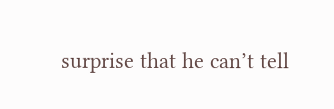surprise that he can’t tell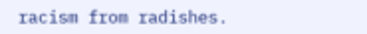racism from radishes.